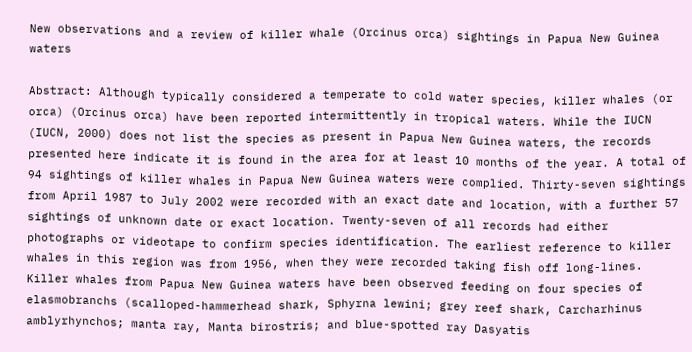New observations and a review of killer whale (Orcinus orca) sightings in Papua New Guinea waters

Abstract: Although typically considered a temperate to cold water species, killer whales (or orca) (Orcinus orca) have been reported intermittently in tropical waters. While the IUCN (IUCN, 2000) does not list the species as present in Papua New Guinea waters, the records presented here indicate it is found in the area for at least 10 months of the year. A total of 94 sightings of killer whales in Papua New Guinea waters were complied. Thirty-seven sightings from April 1987 to July 2002 were recorded with an exact date and location, with a further 57 sightings of unknown date or exact location. Twenty-seven of all records had either photographs or videotape to confirm species identification. The earliest reference to killer whales in this region was from 1956, when they were recorded taking fish off long-lines. Killer whales from Papua New Guinea waters have been observed feeding on four species of elasmobranchs (scalloped-hammerhead shark, Sphyrna lewini; grey reef shark, Carcharhinus amblyrhynchos; manta ray, Manta birostris; and blue-spotted ray Dasyatis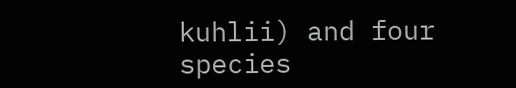kuhlii) and four species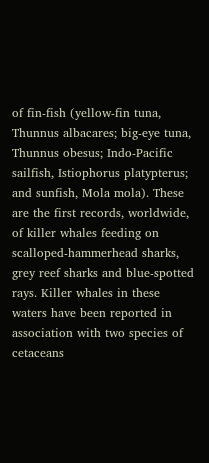of fin-fish (yellow-fin tuna, Thunnus albacares; big-eye tuna, Thunnus obesus; Indo-Pacific sailfish, Istiophorus platypterus; and sunfish, Mola mola). These are the first records, worldwide, of killer whales feeding on scalloped-hammerhead sharks, grey reef sharks and blue-spotted rays. Killer whales in these waters have been reported in association with two species of cetaceans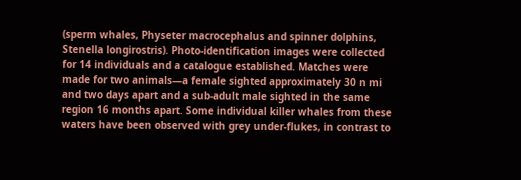(sperm whales, Physeter macrocephalus and spinner dolphins, Stenella longirostris). Photo-identification images were collected for 14 individuals and a catalogue established. Matches were made for two animals—a female sighted approximately 30 n mi and two days apart and a sub-adult male sighted in the same region 16 months apart. Some individual killer whales from these waters have been observed with grey under-flukes, in contrast to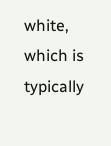white, which is typically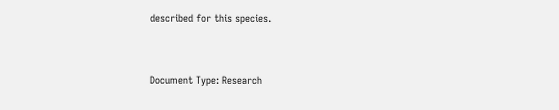described for this species.


Document Type: Research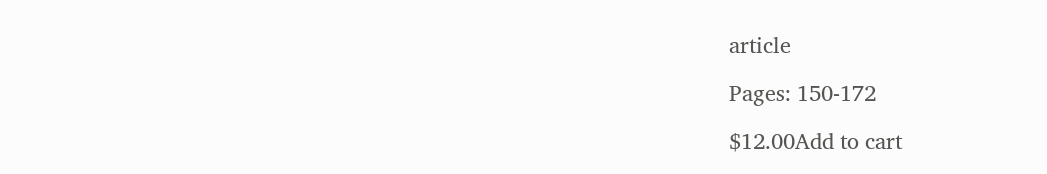article

Pages: 150-172

$12.00Add to cart